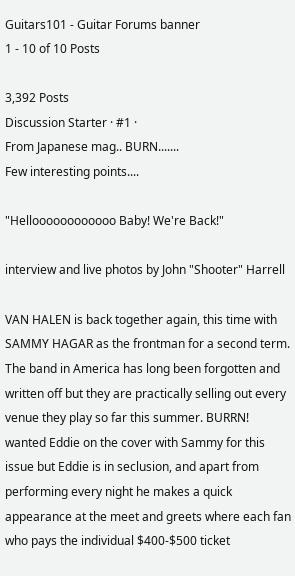Guitars101 - Guitar Forums banner
1 - 10 of 10 Posts

3,392 Posts
Discussion Starter · #1 ·
From Japanese mag.. BURN.......
Few interesting points....

"Helloooooooooooo Baby! We're Back!"

interview and live photos by John "Shooter" Harrell

VAN HALEN is back together again, this time with SAMMY HAGAR as the frontman for a second term. The band in America has long been forgotten and written off but they are practically selling out every venue they play so far this summer. BURRN! wanted Eddie on the cover with Sammy for this issue but Eddie is in seclusion, and apart from performing every night he makes a quick appearance at the meet and greets where each fan who pays the individual $400-$500 ticket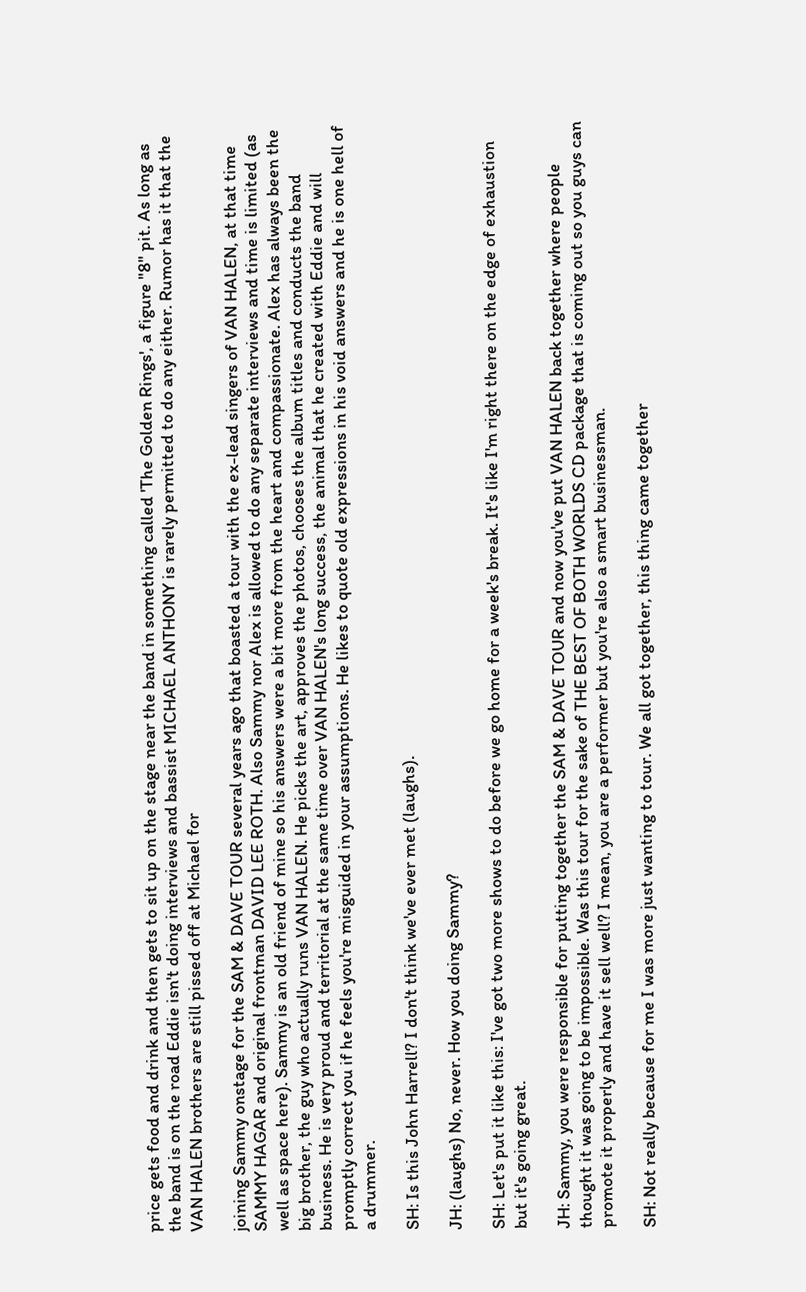price gets food and drink and then gets to sit up on the stage near the band in something called 'The Golden Rings', a figure "8" pit. As long as the band is on the road Eddie isn't doing interviews and bassist MICHAEL ANTHONY is rarely permitted to do any either. Rumor has it that the VAN HALEN brothers are still pissed off at Michael for

joining Sammy onstage for the SAM & DAVE TOUR several years ago that boasted a tour with the ex-lead singers of VAN HALEN, at that time SAMMY HAGAR and original frontman DAVID LEE ROTH. Also Sammy nor Alex is allowed to do any separate interviews and time is limited (as well as space here). Sammy is an old friend of mine so his answers were a bit more from the heart and compassionate. Alex has always been the big brother, the guy who actually runs VAN HALEN. He picks the art, approves the photos, chooses the album titles and conducts the band business. He is very proud and territorial at the same time over VAN HALEN's long success, the animal that he created with Eddie and will promptly correct you if he feels you're misguided in your assumptions. He likes to quote old expressions in his void answers and he is one hell of a drummer.

SH: Is this John Harrell? I don't think we've ever met (laughs).

JH: (laughs) No, never. How you doing Sammy?

SH: Let's put it like this: I've got two more shows to do before we go home for a week's break. It's like I'm right there on the edge of exhaustion but it's going great.

JH: Sammy, you were responsible for putting together the SAM & DAVE TOUR and now you've put VAN HALEN back together where people thought it was going to be impossible. Was this tour for the sake of THE BEST OF BOTH WORLDS CD package that is coming out so you guys can promote it properly and have it sell well? I mean, you are a performer but you're also a smart businessman.

SH: Not really because for me I was more just wanting to tour. We all got together, this thing came together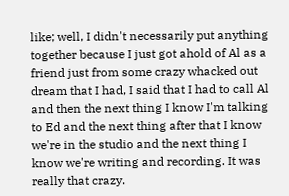like; well, I didn't necessarily put anything together because I just got ahold of Al as a friend just from some crazy whacked out dream that I had, I said that I had to call Al and then the next thing I know I'm talking to Ed and the next thing after that I know we're in the studio and the next thing I know we're writing and recording. It was really that crazy.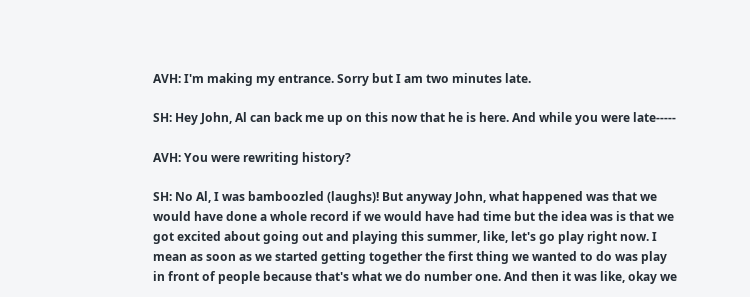AVH: I'm making my entrance. Sorry but I am two minutes late.

SH: Hey John, Al can back me up on this now that he is here. And while you were late-----

AVH: You were rewriting history?

SH: No Al, I was bamboozled (laughs)! But anyway John, what happened was that we would have done a whole record if we would have had time but the idea was is that we got excited about going out and playing this summer, like, let's go play right now. I mean as soon as we started getting together the first thing we wanted to do was play in front of people because that's what we do number one. And then it was like, okay we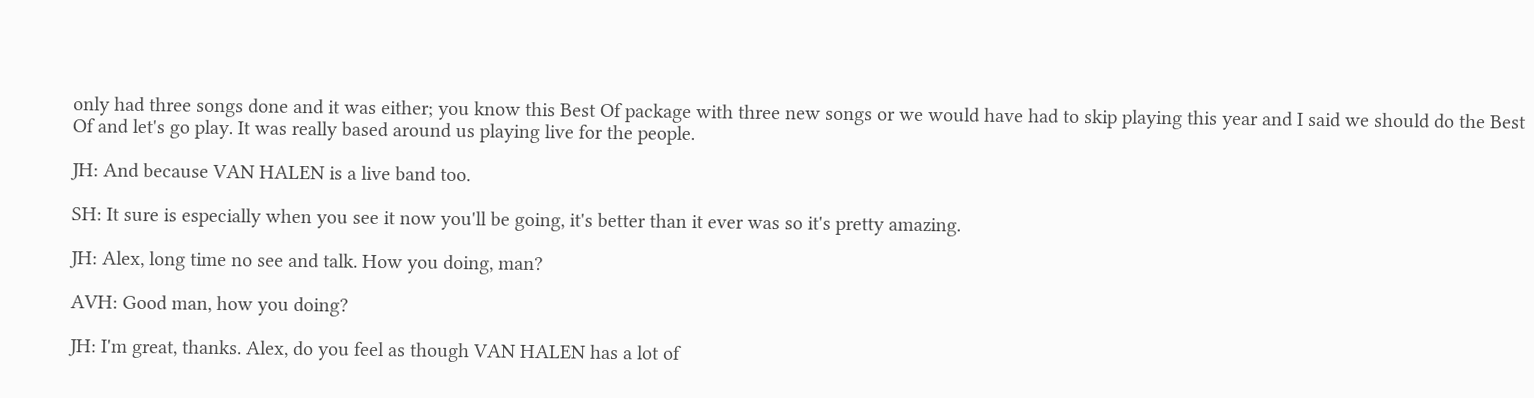only had three songs done and it was either; you know this Best Of package with three new songs or we would have had to skip playing this year and I said we should do the Best Of and let's go play. It was really based around us playing live for the people.

JH: And because VAN HALEN is a live band too.

SH: It sure is especially when you see it now you'll be going, it's better than it ever was so it's pretty amazing.

JH: Alex, long time no see and talk. How you doing, man?

AVH: Good man, how you doing?

JH: I'm great, thanks. Alex, do you feel as though VAN HALEN has a lot of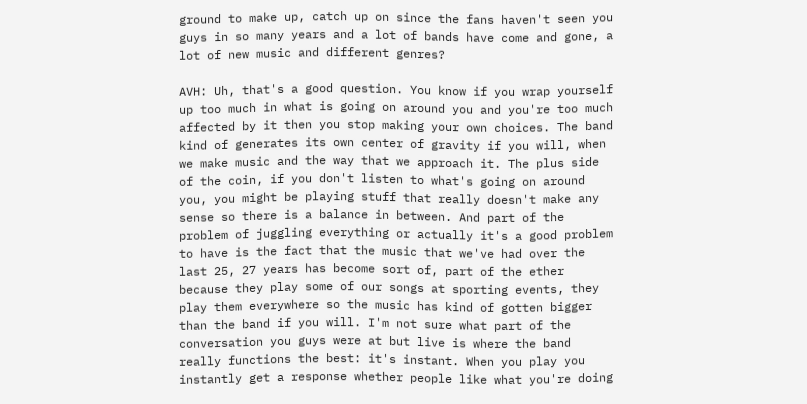ground to make up, catch up on since the fans haven't seen you guys in so many years and a lot of bands have come and gone, a lot of new music and different genres?

AVH: Uh, that's a good question. You know if you wrap yourself up too much in what is going on around you and you're too much affected by it then you stop making your own choices. The band kind of generates its own center of gravity if you will, when we make music and the way that we approach it. The plus side of the coin, if you don't listen to what's going on around you, you might be playing stuff that really doesn't make any sense so there is a balance in between. And part of the problem of juggling everything or actually it's a good problem to have is the fact that the music that we've had over the last 25, 27 years has become sort of, part of the ether because they play some of our songs at sporting events, they play them everywhere so the music has kind of gotten bigger than the band if you will. I'm not sure what part of the conversation you guys were at but live is where the band really functions the best: it's instant. When you play you instantly get a response whether people like what you're doing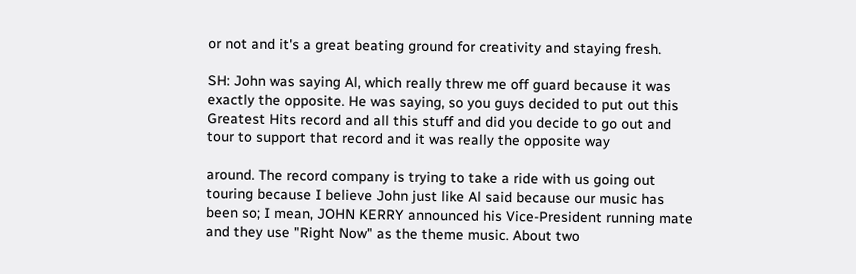or not and it's a great beating ground for creativity and staying fresh.

SH: John was saying Al, which really threw me off guard because it was exactly the opposite. He was saying, so you guys decided to put out this Greatest Hits record and all this stuff and did you decide to go out and tour to support that record and it was really the opposite way

around. The record company is trying to take a ride with us going out touring because I believe John just like Al said because our music has
been so; I mean, JOHN KERRY announced his Vice-President running mate and they use "Right Now" as the theme music. About two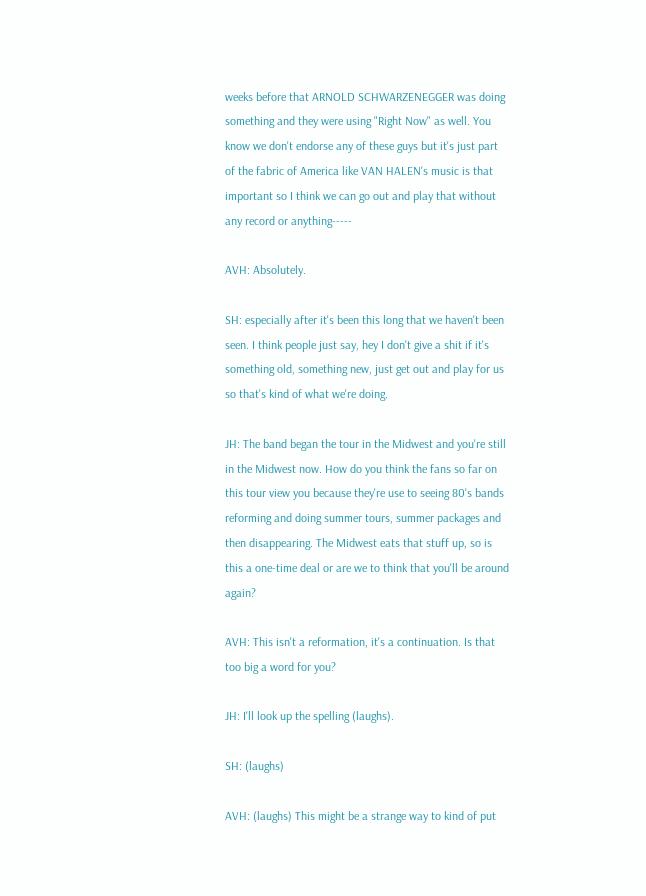weeks before that ARNOLD SCHWARZENEGGER was doing something and they were using "Right Now" as well. You know we don't endorse any of these guys but it's just part of the fabric of America like VAN HALEN's music is that important so I think we can go out and play that without any record or anything-----

AVH: Absolutely.

SH: especially after it's been this long that we haven't been seen. I think people just say, hey I don't give a shit if it's something old, something new, just get out and play for us so that's kind of what we're doing.

JH: The band began the tour in the Midwest and you're still in the Midwest now. How do you think the fans so far on this tour view you because they're use to seeing 80's bands reforming and doing summer tours, summer packages and then disappearing. The Midwest eats that stuff up, so is this a one-time deal or are we to think that you'll be around again?

AVH: This isn't a reformation, it's a continuation. Is that too big a word for you?

JH: I'll look up the spelling (laughs).

SH: (laughs)

AVH: (laughs) This might be a strange way to kind of put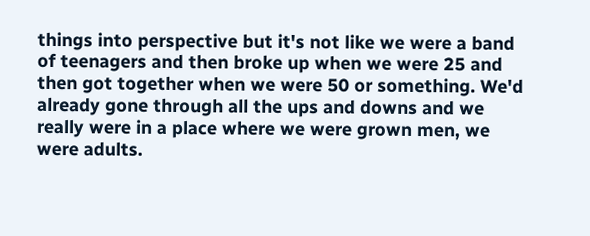things into perspective but it's not like we were a band of teenagers and then broke up when we were 25 and then got together when we were 50 or something. We'd already gone through all the ups and downs and we really were in a place where we were grown men, we were adults.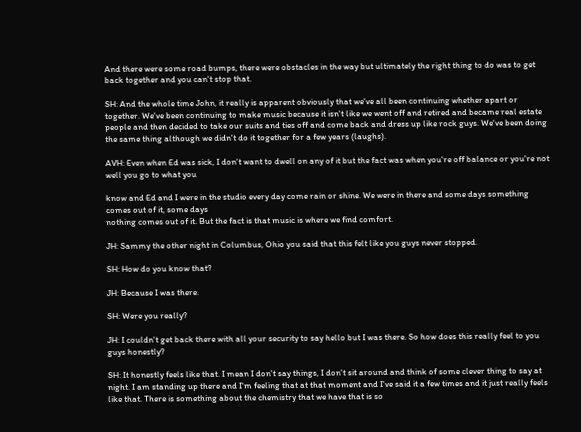And there were some road bumps, there were obstacles in the way but ultimately the right thing to do was to get back together and you can't stop that.

SH: And the whole time John, it really is apparent obviously that we've all been continuing whether apart or together. We've been continuing to make music because it isn't like we went off and retired and became real estate people and then decided to take our suits and ties off and come back and dress up like rock guys. We've been doing the same thing although we didn't do it together for a few years (laughs).

AVH: Even when Ed was sick, I don't want to dwell on any of it but the fact was when you're off balance or you're not well you go to what you

know and Ed and I were in the studio every day come rain or shine. We were in there and some days something comes out of it, some days
nothing comes out of it. But the fact is that music is where we find comfort.

JH: Sammy the other night in Columbus, Ohio you said that this felt like you guys never stopped.

SH: How do you know that?

JH: Because I was there.

SH: Were you really?

JH: I couldn't get back there with all your security to say hello but I was there. So how does this really feel to you guys honestly?

SH: It honestly feels like that. I mean I don't say things, I don't sit around and think of some clever thing to say at night. I am standing up there and I'm feeling that at that moment and I've said it a few times and it just really feels like that. There is something about the chemistry that we have that is so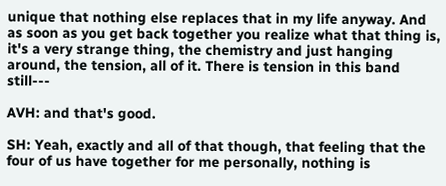unique that nothing else replaces that in my life anyway. And as soon as you get back together you realize what that thing is, it's a very strange thing, the chemistry and just hanging around, the tension, all of it. There is tension in this band still---

AVH: and that's good.

SH: Yeah, exactly and all of that though, that feeling that the four of us have together for me personally, nothing is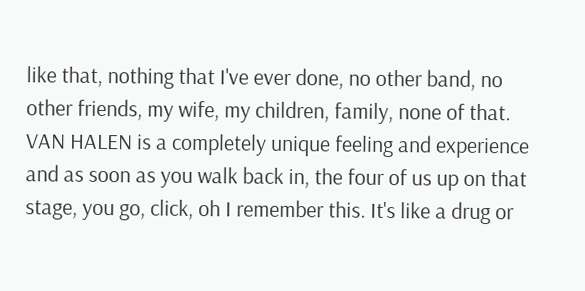like that, nothing that I've ever done, no other band, no other friends, my wife, my children, family, none of that. VAN HALEN is a completely unique feeling and experience and as soon as you walk back in, the four of us up on that stage, you go, click, oh I remember this. It's like a drug or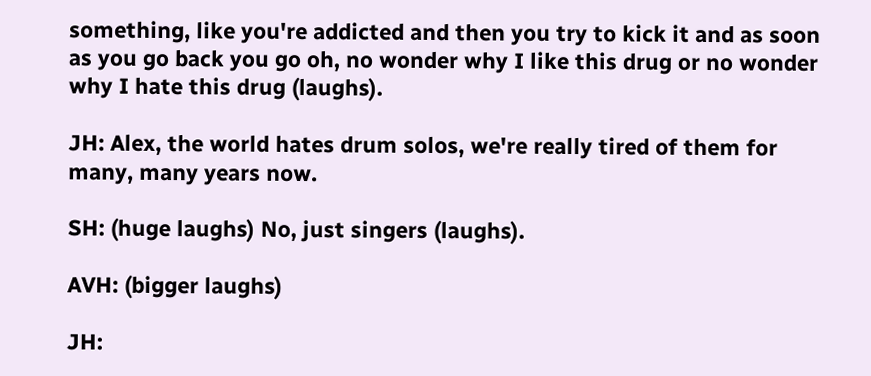something, like you're addicted and then you try to kick it and as soon as you go back you go oh, no wonder why I like this drug or no wonder why I hate this drug (laughs).

JH: Alex, the world hates drum solos, we're really tired of them for many, many years now.

SH: (huge laughs) No, just singers (laughs).

AVH: (bigger laughs)

JH: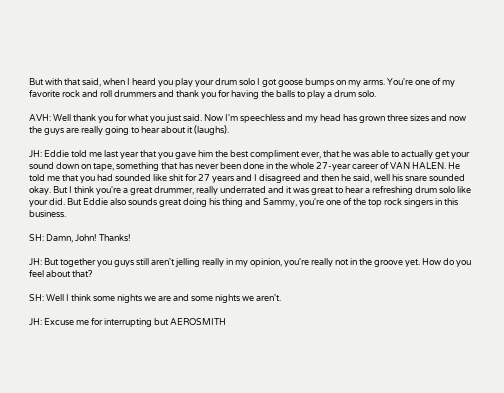But with that said, when I heard you play your drum solo I got goose bumps on my arms. You're one of my favorite rock and roll drummers and thank you for having the balls to play a drum solo.

AVH: Well thank you for what you just said. Now I'm speechless and my head has grown three sizes and now the guys are really going to hear about it (laughs).

JH: Eddie told me last year that you gave him the best compliment ever, that he was able to actually get your sound down on tape, something that has never been done in the whole 27-year career of VAN HALEN. He told me that you had sounded like shit for 27 years and I disagreed and then he said, well his snare sounded okay. But I think you're a great drummer, really underrated and it was great to hear a refreshing drum solo like your did. But Eddie also sounds great doing his thing and Sammy, you're one of the top rock singers in this business.

SH: Damn, John! Thanks!

JH: But together you guys still aren't jelling really in my opinion, you're really not in the groove yet. How do you feel about that?

SH: Well I think some nights we are and some nights we aren't.

JH: Excuse me for interrupting but AEROSMITH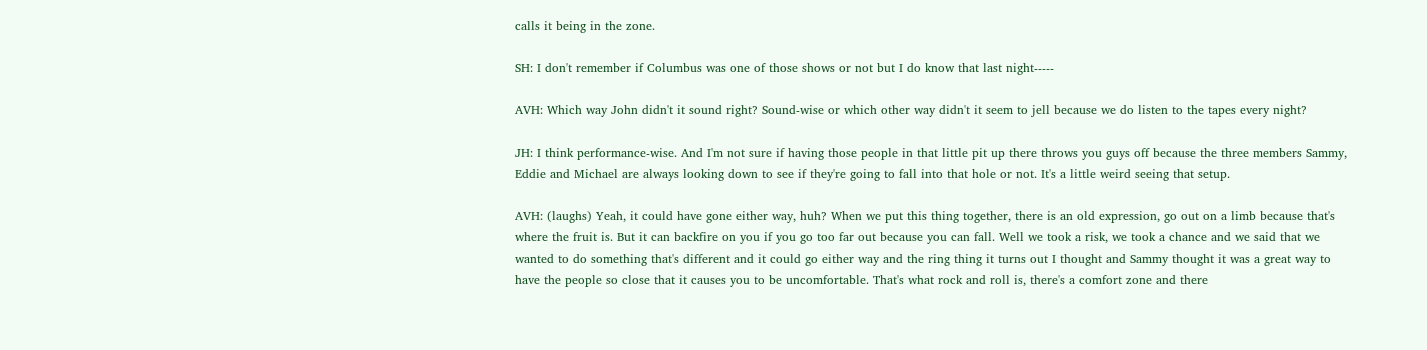calls it being in the zone.

SH: I don't remember if Columbus was one of those shows or not but I do know that last night-----

AVH: Which way John didn't it sound right? Sound-wise or which other way didn't it seem to jell because we do listen to the tapes every night?

JH: I think performance-wise. And I'm not sure if having those people in that little pit up there throws you guys off because the three members Sammy, Eddie and Michael are always looking down to see if they're going to fall into that hole or not. It's a little weird seeing that setup.

AVH: (laughs) Yeah, it could have gone either way, huh? When we put this thing together, there is an old expression, go out on a limb because that's where the fruit is. But it can backfire on you if you go too far out because you can fall. Well we took a risk, we took a chance and we said that we wanted to do something that's different and it could go either way and the ring thing it turns out I thought and Sammy thought it was a great way to have the people so close that it causes you to be uncomfortable. That's what rock and roll is, there's a comfort zone and there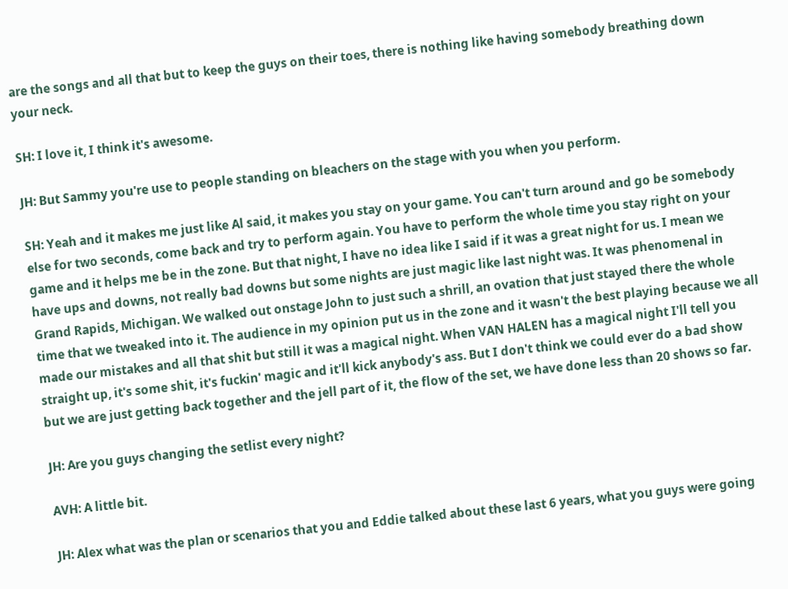are the songs and all that but to keep the guys on their toes, there is nothing like having somebody breathing down your neck.

SH: I love it, I think it's awesome.

JH: But Sammy you're use to people standing on bleachers on the stage with you when you perform.

SH: Yeah and it makes me just like Al said, it makes you stay on your game. You can't turn around and go be somebody else for two seconds, come back and try to perform again. You have to perform the whole time you stay right on your game and it helps me be in the zone. But that night, I have no idea like I said if it was a great night for us. I mean we have ups and downs, not really bad downs but some nights are just magic like last night was. It was phenomenal in Grand Rapids, Michigan. We walked out onstage John to just such a shrill, an ovation that just stayed there the whole time that we tweaked into it. The audience in my opinion put us in the zone and it wasn't the best playing because we all made our mistakes and all that shit but still it was a magical night. When VAN HALEN has a magical night I'll tell you straight up, it's some shit, it's fuckin' magic and it'll kick anybody's ass. But I don't think we could ever do a bad show but we are just getting back together and the jell part of it, the flow of the set, we have done less than 20 shows so far.

JH: Are you guys changing the setlist every night?

AVH: A little bit.

JH: Alex what was the plan or scenarios that you and Eddie talked about these last 6 years, what you guys were going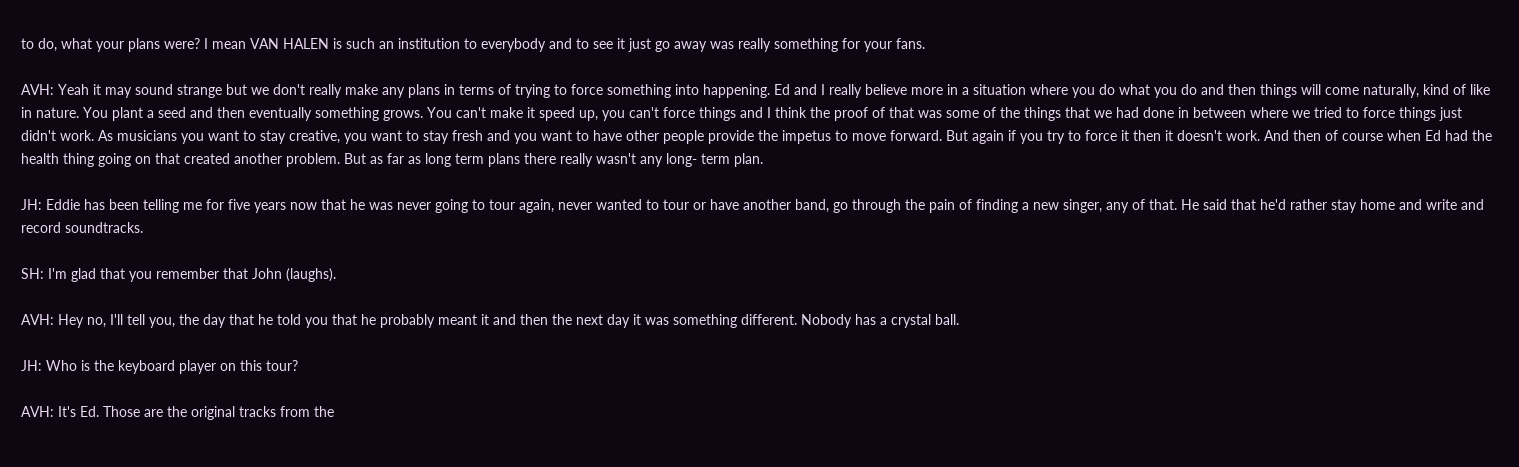to do, what your plans were? I mean VAN HALEN is such an institution to everybody and to see it just go away was really something for your fans.

AVH: Yeah it may sound strange but we don't really make any plans in terms of trying to force something into happening. Ed and I really believe more in a situation where you do what you do and then things will come naturally, kind of like in nature. You plant a seed and then eventually something grows. You can't make it speed up, you can't force things and I think the proof of that was some of the things that we had done in between where we tried to force things just didn't work. As musicians you want to stay creative, you want to stay fresh and you want to have other people provide the impetus to move forward. But again if you try to force it then it doesn't work. And then of course when Ed had the health thing going on that created another problem. But as far as long term plans there really wasn't any long- term plan.

JH: Eddie has been telling me for five years now that he was never going to tour again, never wanted to tour or have another band, go through the pain of finding a new singer, any of that. He said that he'd rather stay home and write and record soundtracks.

SH: I'm glad that you remember that John (laughs).

AVH: Hey no, I'll tell you, the day that he told you that he probably meant it and then the next day it was something different. Nobody has a crystal ball.

JH: Who is the keyboard player on this tour?

AVH: It's Ed. Those are the original tracks from the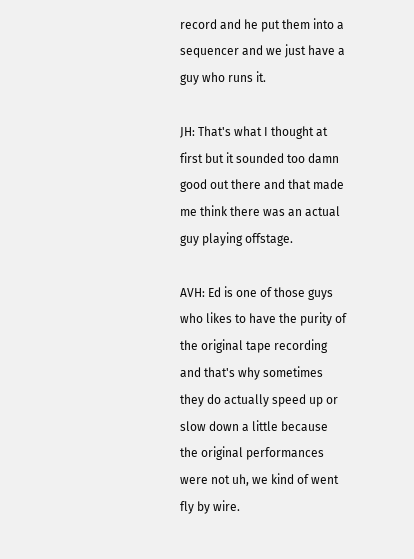record and he put them into a sequencer and we just have a guy who runs it.

JH: That's what I thought at first but it sounded too damn good out there and that made me think there was an actual guy playing offstage.

AVH: Ed is one of those guys who likes to have the purity of the original tape recording and that's why sometimes they do actually speed up or slow down a little because the original performances were not uh, we kind of went fly by wire.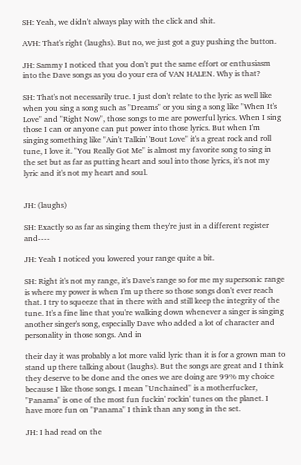SH: Yeah, we didn't always play with the click and shit.

AVH: That's right (laughs). But no, we just got a guy pushing the button.

JH: Sammy I noticed that you don't put the same effort or enthusiasm into the Dave songs as you do your era of VAN HALEN. Why is that?

SH: That's not necessarily true. I just don't relate to the lyric as well like when you sing a song such as "Dreams" or you sing a song like "When It's Love" and "Right Now", those songs to me are powerful lyrics. When I sing those I can or anyone can put power into those lyrics. But when I'm singing something like "Ain't Talkin' 'Bout Love" it's a great rock and roll tune, I love it. "You Really Got Me" is almost my favorite song to sing in the set but as far as putting heart and soul into those lyrics, it's not my lyric and it's not my heart and soul.


JH: (laughs)

SH: Exactly so as far as singing them they're just in a different register and----

JH: Yeah I noticed you lowered your range quite a bit.

SH: Right it's not my range, it's Dave's range so for me my supersonic range is where my power is when I'm up there so those songs don't ever reach that. I try to squeeze that in there with and still keep the integrity of the tune. It's a fine line that you're walking down whenever a singer is singing another singer's song, especially Dave who added a lot of character and personality in those songs. And in

their day it was probably a lot more valid lyric than it is for a grown man to stand up there talking about (laughs). But the songs are great and I think they deserve to be done and the ones we are doing are 99% my choice because I like those songs. I mean "Unchained" is a motherfucker, "Panama" is one of the most fun fuckin' rockin' tunes on the planet. I have more fun on "Panama" I think than any song in the set.

JH: I had read on the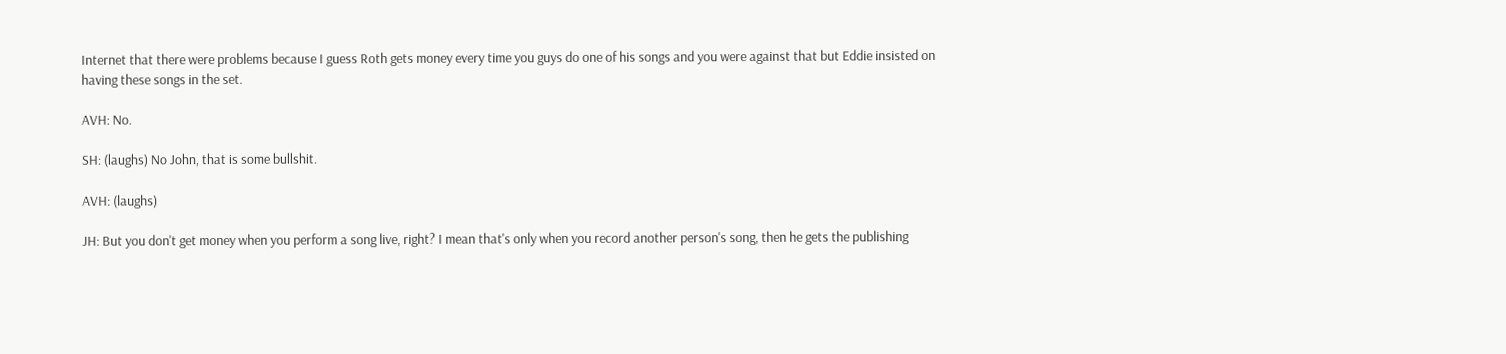Internet that there were problems because I guess Roth gets money every time you guys do one of his songs and you were against that but Eddie insisted on having these songs in the set.

AVH: No.

SH: (laughs) No John, that is some bullshit.

AVH: (laughs)

JH: But you don't get money when you perform a song live, right? I mean that's only when you record another person's song, then he gets the publishing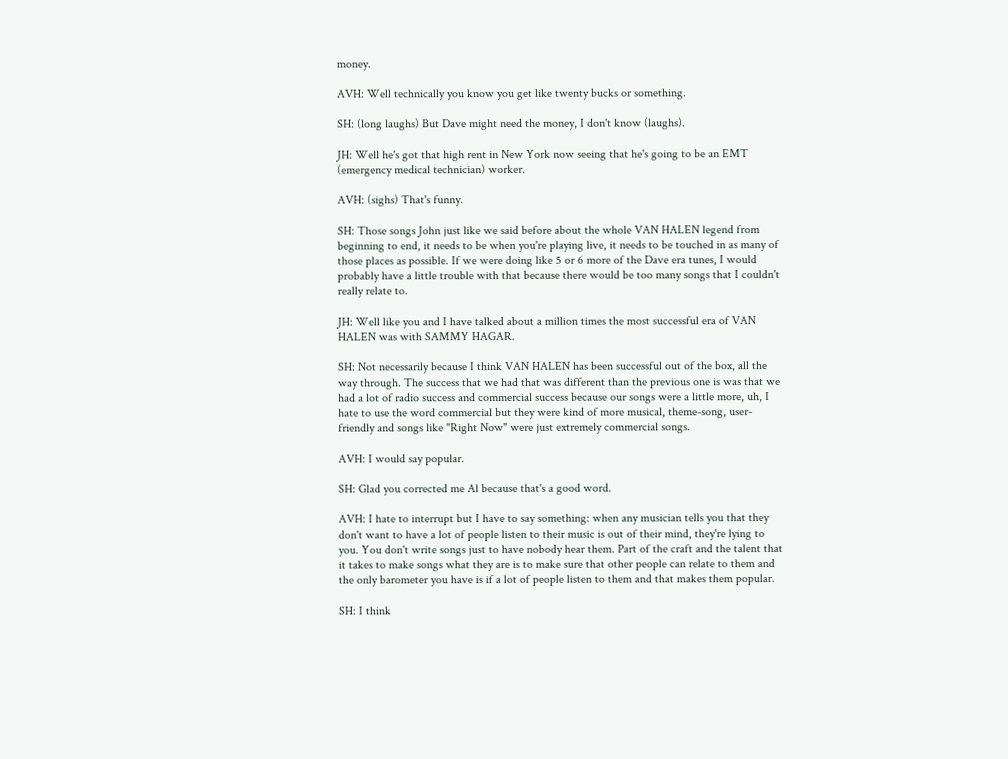money.

AVH: Well technically you know you get like twenty bucks or something.

SH: (long laughs) But Dave might need the money, I don't know (laughs).

JH: Well he's got that high rent in New York now seeing that he's going to be an EMT (emergency medical technician) worker.

AVH: (sighs) That's funny.

SH: Those songs John just like we said before about the whole VAN HALEN legend from beginning to end, it needs to be when you're playing live, it needs to be touched in as many of those places as possible. If we were doing like 5 or 6 more of the Dave era tunes, I would probably have a little trouble with that because there would be too many songs that I couldn't really relate to.

JH: Well like you and I have talked about a million times the most successful era of VAN HALEN was with SAMMY HAGAR.

SH: Not necessarily because I think VAN HALEN has been successful out of the box, all the way through. The success that we had that was different than the previous one is was that we had a lot of radio success and commercial success because our songs were a little more, uh, I hate to use the word commercial but they were kind of more musical, theme-song, user-friendly and songs like "Right Now" were just extremely commercial songs.

AVH: I would say popular.

SH: Glad you corrected me Al because that's a good word.

AVH: I hate to interrupt but I have to say something: when any musician tells you that they don't want to have a lot of people listen to their music is out of their mind, they're lying to you. You don't write songs just to have nobody hear them. Part of the craft and the talent that it takes to make songs what they are is to make sure that other people can relate to them and the only barometer you have is if a lot of people listen to them and that makes them popular.

SH: I think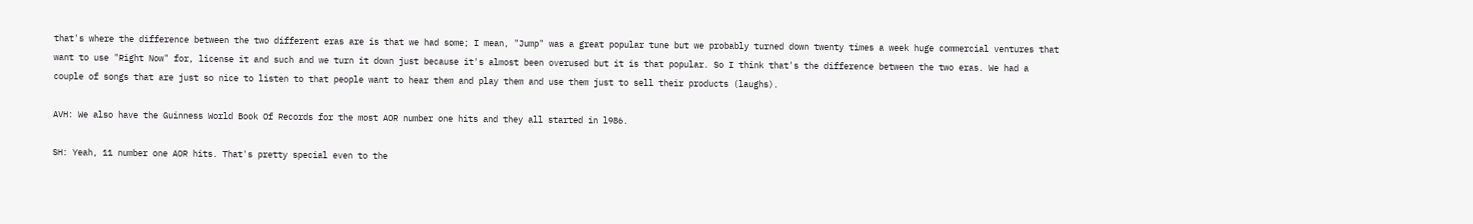that's where the difference between the two different eras are is that we had some; I mean, "Jump" was a great popular tune but we probably turned down twenty times a week huge commercial ventures that want to use "Right Now" for, license it and such and we turn it down just because it's almost been overused but it is that popular. So I think that's the difference between the two eras. We had a couple of songs that are just so nice to listen to that people want to hear them and play them and use them just to sell their products (laughs).

AVH: We also have the Guinness World Book Of Records for the most AOR number one hits and they all started in l986.

SH: Yeah, 11 number one AOR hits. That's pretty special even to the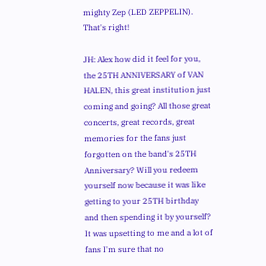mighty Zep (LED ZEPPELIN). That's right!

JH: Alex how did it feel for you, the 25TH ANNIVERSARY of VAN HALEN, this great institution just coming and going? All those great concerts, great records, great memories for the fans just forgotten on the band's 25TH Anniversary? Will you redeem yourself now because it was like getting to your 25TH birthday and then spending it by yourself? It was upsetting to me and a lot of fans I'm sure that no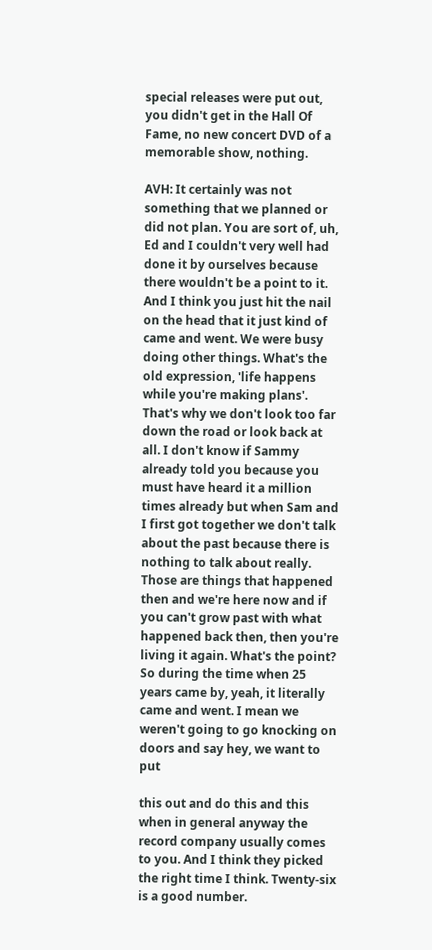special releases were put out, you didn't get in the Hall Of Fame, no new concert DVD of a memorable show, nothing.

AVH: It certainly was not something that we planned or did not plan. You are sort of, uh, Ed and I couldn't very well had done it by ourselves because there wouldn't be a point to it. And I think you just hit the nail on the head that it just kind of came and went. We were busy doing other things. What's the old expression, 'life happens while you're making plans'. That's why we don't look too far down the road or look back at all. I don't know if Sammy already told you because you must have heard it a million times already but when Sam and I first got together we don't talk about the past because there is nothing to talk about really. Those are things that happened then and we're here now and if you can't grow past with what happened back then, then you're living it again. What's the point? So during the time when 25 years came by, yeah, it literally came and went. I mean we weren't going to go knocking on doors and say hey, we want to put

this out and do this and this when in general anyway the record company usually comes to you. And I think they picked the right time I think. Twenty-six is a good number.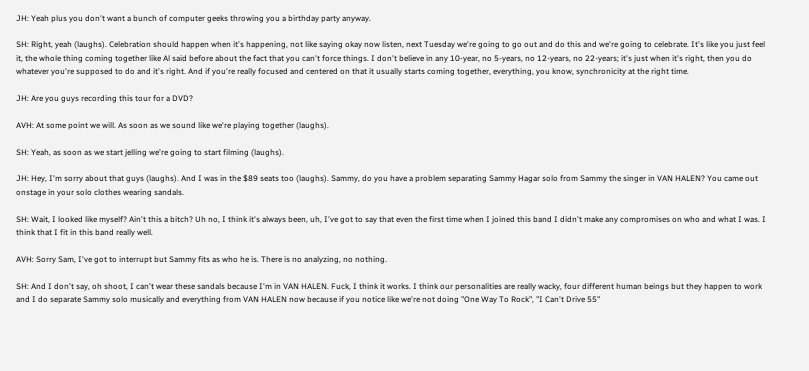JH: Yeah plus you don't want a bunch of computer geeks throwing you a birthday party anyway.

SH: Right, yeah (laughs). Celebration should happen when it's happening, not like saying okay now listen, next Tuesday we're going to go out and do this and we're going to celebrate. It's like you just feel it, the whole thing coming together like Al said before about the fact that you can't force things. I don't believe in any 10-year, no 5-years, no 12-years, no 22-years; it's just when it's right, then you do whatever you're supposed to do and it's right. And if you're really focused and centered on that it usually starts coming together, everything, you know, synchronicity at the right time.

JH: Are you guys recording this tour for a DVD?

AVH: At some point we will. As soon as we sound like we're playing together (laughs).

SH: Yeah, as soon as we start jelling we're going to start filming (laughs).

JH: Hey, I'm sorry about that guys (laughs). And I was in the $89 seats too (laughs). Sammy, do you have a problem separating Sammy Hagar solo from Sammy the singer in VAN HALEN? You came out onstage in your solo clothes wearing sandals.

SH: Wait, I looked like myself? Ain't this a bitch? Uh no, I think it's always been, uh, I've got to say that even the first time when I joined this band I didn't make any compromises on who and what I was. I think that I fit in this band really well.

AVH: Sorry Sam, I've got to interrupt but Sammy fits as who he is. There is no analyzing, no nothing.

SH: And I don't say, oh shoot, I can't wear these sandals because I'm in VAN HALEN. Fuck, I think it works. I think our personalities are really wacky, four different human beings but they happen to work and I do separate Sammy solo musically and everything from VAN HALEN now because if you notice like we're not doing "One Way To Rock", "I Can't Drive 55"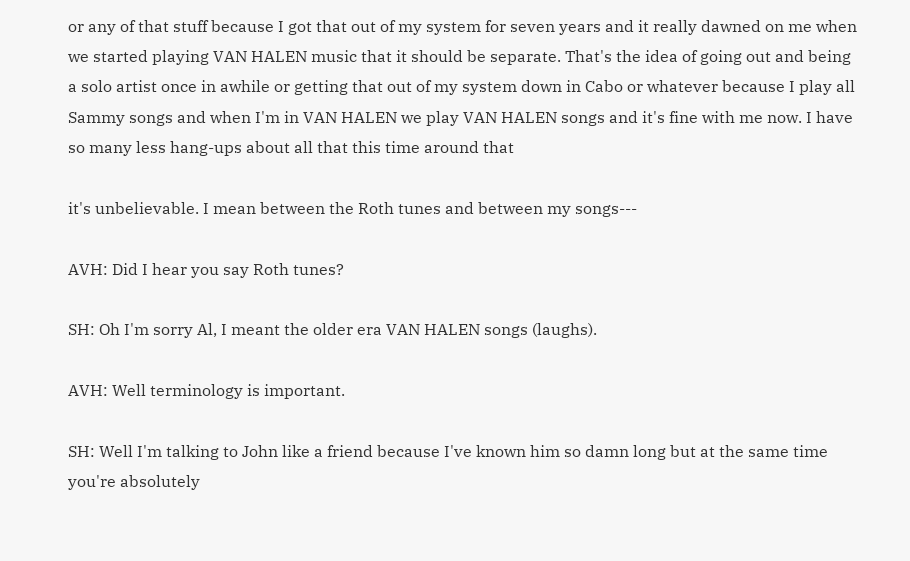or any of that stuff because I got that out of my system for seven years and it really dawned on me when we started playing VAN HALEN music that it should be separate. That's the idea of going out and being a solo artist once in awhile or getting that out of my system down in Cabo or whatever because I play all Sammy songs and when I'm in VAN HALEN we play VAN HALEN songs and it's fine with me now. I have so many less hang-ups about all that this time around that

it's unbelievable. I mean between the Roth tunes and between my songs---

AVH: Did I hear you say Roth tunes?

SH: Oh I'm sorry Al, I meant the older era VAN HALEN songs (laughs).

AVH: Well terminology is important.

SH: Well I'm talking to John like a friend because I've known him so damn long but at the same time you're absolutely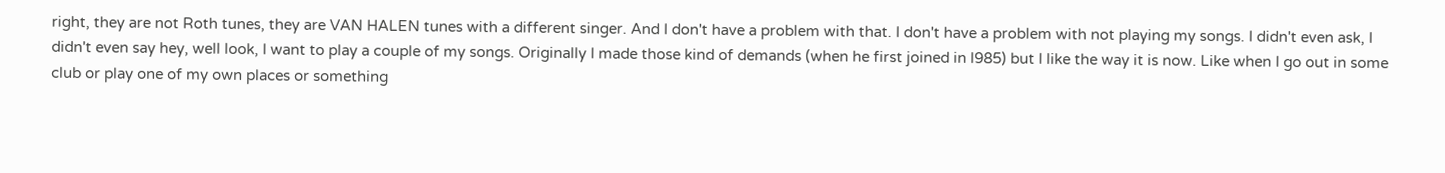right, they are not Roth tunes, they are VAN HALEN tunes with a different singer. And I don't have a problem with that. I don't have a problem with not playing my songs. I didn't even ask, I didn't even say hey, well look, I want to play a couple of my songs. Originally I made those kind of demands (when he first joined in l985) but I like the way it is now. Like when I go out in some club or play one of my own places or something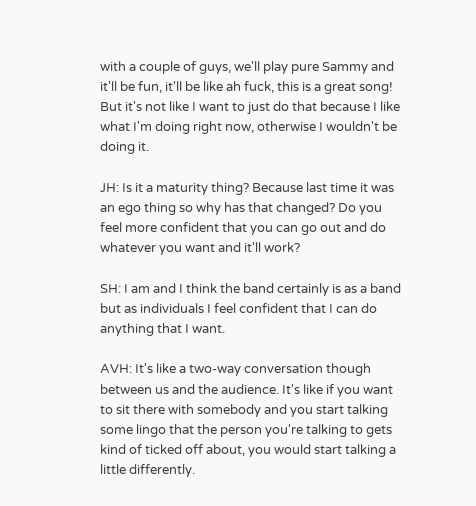with a couple of guys, we'll play pure Sammy and it'll be fun, it'll be like ah fuck, this is a great song! But it's not like I want to just do that because I like what I'm doing right now, otherwise I wouldn't be doing it.

JH: Is it a maturity thing? Because last time it was an ego thing so why has that changed? Do you feel more confident that you can go out and do whatever you want and it'll work?

SH: I am and I think the band certainly is as a band but as individuals I feel confident that I can do anything that I want.

AVH: It's like a two-way conversation though between us and the audience. It's like if you want to sit there with somebody and you start talking some lingo that the person you're talking to gets kind of ticked off about, you would start talking a little differently.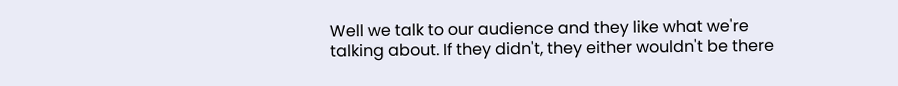Well we talk to our audience and they like what we're talking about. If they didn't, they either wouldn't be there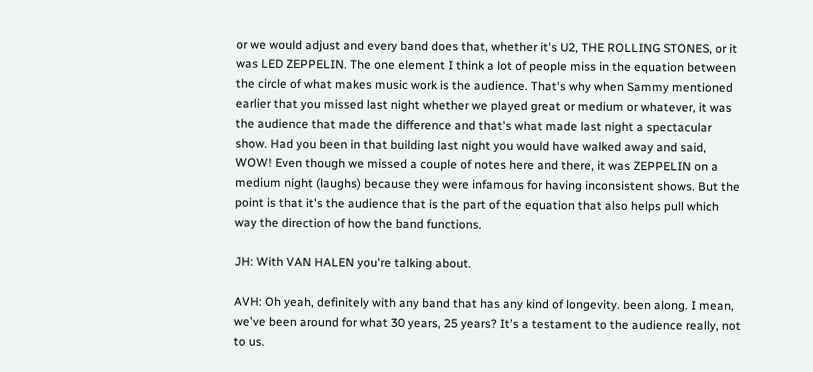or we would adjust and every band does that, whether it's U2, THE ROLLING STONES, or it was LED ZEPPELIN. The one element I think a lot of people miss in the equation between the circle of what makes music work is the audience. That's why when Sammy mentioned earlier that you missed last night whether we played great or medium or whatever, it was the audience that made the difference and that's what made last night a spectacular show. Had you been in that building last night you would have walked away and said, WOW! Even though we missed a couple of notes here and there, it was ZEPPELIN on a medium night (laughs) because they were infamous for having inconsistent shows. But the point is that it's the audience that is the part of the equation that also helps pull which way the direction of how the band functions.

JH: With VAN HALEN you're talking about.

AVH: Oh yeah, definitely with any band that has any kind of longevity. been along. I mean, we've been around for what 30 years, 25 years? It's a testament to the audience really, not to us.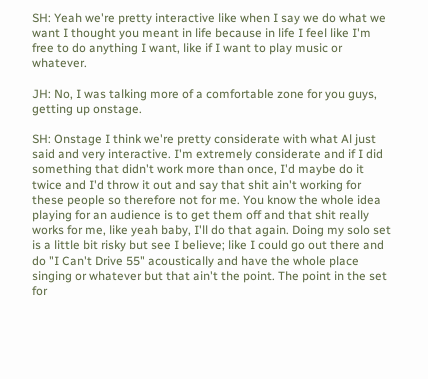SH: Yeah we're pretty interactive like when I say we do what we want I thought you meant in life because in life I feel like I'm free to do anything I want, like if I want to play music or whatever.

JH: No, I was talking more of a comfortable zone for you guys, getting up onstage.

SH: Onstage I think we're pretty considerate with what Al just said and very interactive. I'm extremely considerate and if I did something that didn't work more than once, I'd maybe do it twice and I'd throw it out and say that shit ain't working for these people so therefore not for me. You know the whole idea playing for an audience is to get them off and that shit really works for me, like yeah baby, I'll do that again. Doing my solo set is a little bit risky but see I believe; like I could go out there and do "I Can't Drive 55" acoustically and have the whole place singing or whatever but that ain't the point. The point in the set for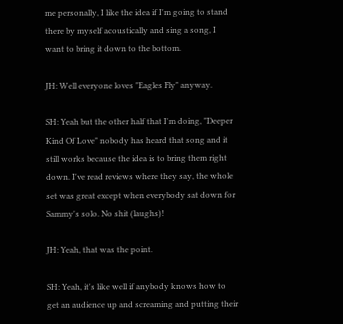me personally, I like the idea if I'm going to stand there by myself acoustically and sing a song, I want to bring it down to the bottom.

JH: Well everyone loves "Eagles Fly" anyway.

SH: Yeah but the other half that I'm doing, "Deeper Kind Of Love" nobody has heard that song and it still works because the idea is to bring them right down. I've read reviews where they say, the whole set was great except when everybody sat down for Sammy's solo. No shit (laughs)!

JH: Yeah, that was the point.

SH: Yeah, it's like well if anybody knows how to get an audience up and screaming and putting their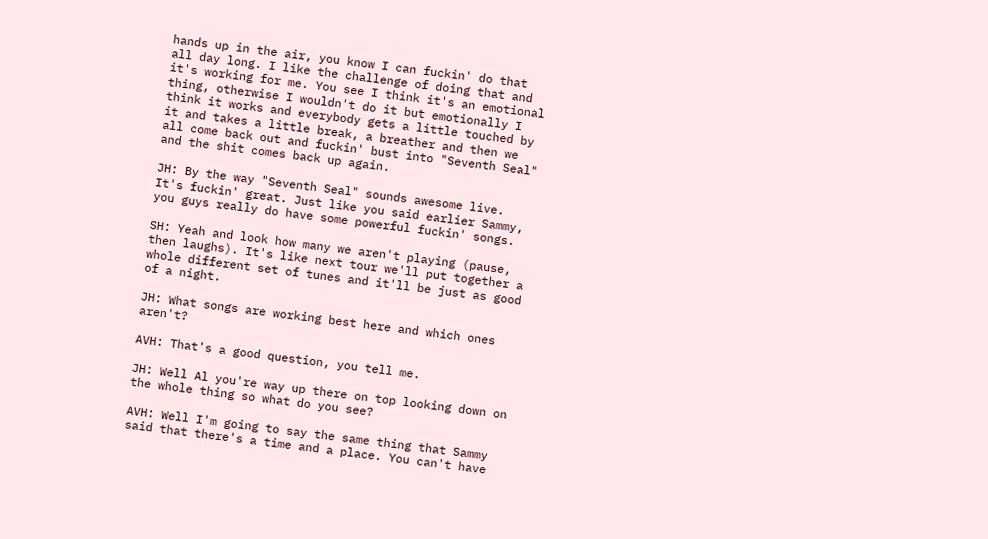hands up in the air, you know I can fuckin' do that all day long. I like the challenge of doing that and it's working for me. You see I think it's an emotional thing, otherwise I wouldn't do it but emotionally I think it works and everybody gets a little touched by it and takes a little break, a breather and then we all come back out and fuckin' bust into "Seventh Seal" and the shit comes back up again.

JH: By the way "Seventh Seal" sounds awesome live. It's fuckin' great. Just like you said earlier Sammy, you guys really do have some powerful fuckin' songs.

SH: Yeah and look how many we aren't playing (pause, then laughs). It's like next tour we'll put together a whole different set of tunes and it'll be just as good of a night.

JH: What songs are working best here and which ones aren't?

AVH: That's a good question, you tell me.

JH: Well Al you're way up there on top looking down on the whole thing so what do you see?

AVH: Well I'm going to say the same thing that Sammy said that there's a time and a place. You can't have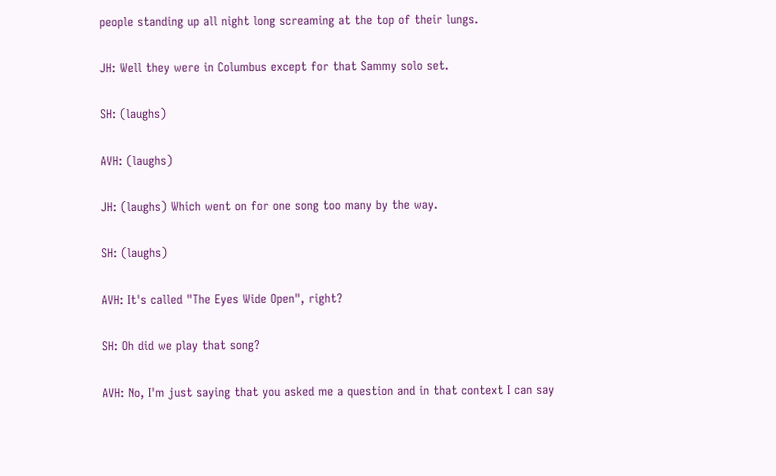people standing up all night long screaming at the top of their lungs.

JH: Well they were in Columbus except for that Sammy solo set.

SH: (laughs)

AVH: (laughs)

JH: (laughs) Which went on for one song too many by the way.

SH: (laughs)

AVH: It's called "The Eyes Wide Open", right?

SH: Oh did we play that song?

AVH: No, I'm just saying that you asked me a question and in that context I can say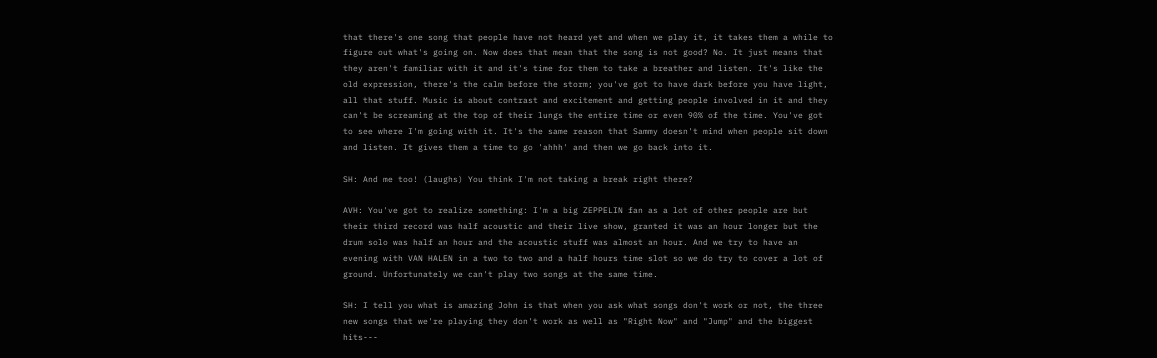that there's one song that people have not heard yet and when we play it, it takes them a while to figure out what's going on. Now does that mean that the song is not good? No. It just means that they aren't familiar with it and it's time for them to take a breather and listen. It's like the old expression, there's the calm before the storm; you've got to have dark before you have light, all that stuff. Music is about contrast and excitement and getting people involved in it and they can't be screaming at the top of their lungs the entire time or even 90% of the time. You've got to see where I'm going with it. It's the same reason that Sammy doesn't mind when people sit down and listen. It gives them a time to go 'ahhh' and then we go back into it.

SH: And me too! (laughs) You think I'm not taking a break right there?

AVH: You've got to realize something: I'm a big ZEPPELIN fan as a lot of other people are but their third record was half acoustic and their live show, granted it was an hour longer but the drum solo was half an hour and the acoustic stuff was almost an hour. And we try to have an evening with VAN HALEN in a two to two and a half hours time slot so we do try to cover a lot of ground. Unfortunately we can't play two songs at the same time.

SH: I tell you what is amazing John is that when you ask what songs don't work or not, the three new songs that we're playing they don't work as well as "Right Now" and "Jump" and the biggest hits---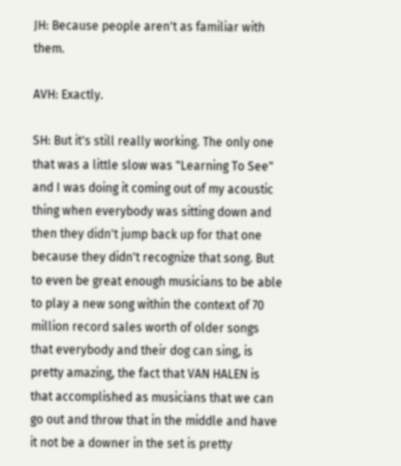JH: Because people aren't as familiar with them.

AVH: Exactly.

SH: But it's still really working. The only one that was a little slow was "Learning To See" and I was doing it coming out of my acoustic thing when everybody was sitting down and then they didn't jump back up for that one because they didn't recognize that song. But to even be great enough musicians to be able to play a new song within the context of 70 million record sales worth of older songs that everybody and their dog can sing, is pretty amazing, the fact that VAN HALEN is that accomplished as musicians that we can go out and throw that in the middle and have it not be a downer in the set is pretty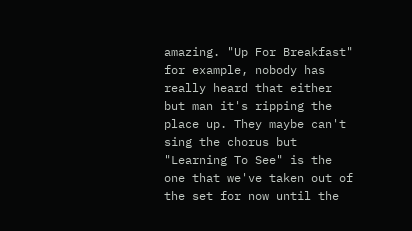amazing. "Up For Breakfast" for example, nobody has really heard that either but man it's ripping the place up. They maybe can't sing the chorus but "Learning To See" is the one that we've taken out of the set for now until the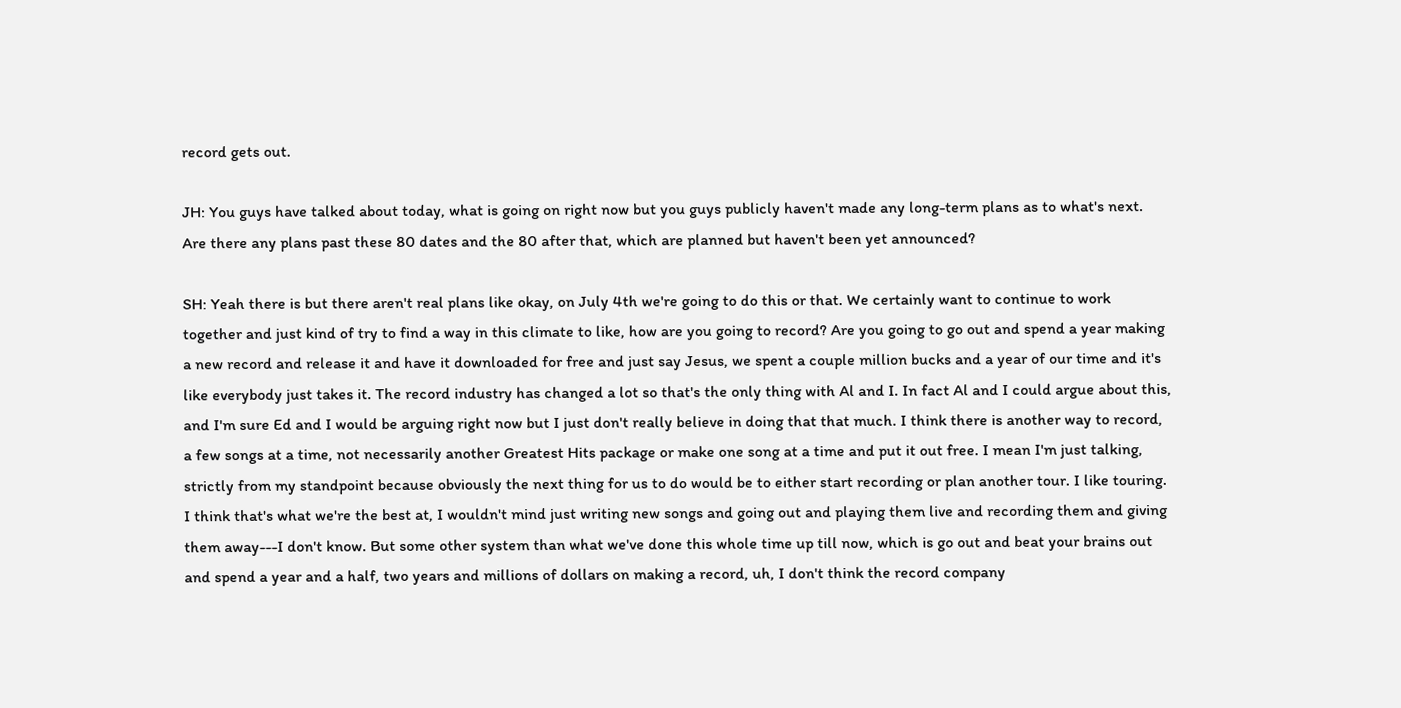record gets out.

JH: You guys have talked about today, what is going on right now but you guys publicly haven't made any long-term plans as to what's next. Are there any plans past these 80 dates and the 80 after that, which are planned but haven't been yet announced?

SH: Yeah there is but there aren't real plans like okay, on July 4th we're going to do this or that. We certainly want to continue to work together and just kind of try to find a way in this climate to like, how are you going to record? Are you going to go out and spend a year making a new record and release it and have it downloaded for free and just say Jesus, we spent a couple million bucks and a year of our time and it's like everybody just takes it. The record industry has changed a lot so that's the only thing with Al and I. In fact Al and I could argue about this, and I'm sure Ed and I would be arguing right now but I just don't really believe in doing that that much. I think there is another way to record, a few songs at a time, not necessarily another Greatest Hits package or make one song at a time and put it out free. I mean I'm just talking, strictly from my standpoint because obviously the next thing for us to do would be to either start recording or plan another tour. I like touring. I think that's what we're the best at, I wouldn't mind just writing new songs and going out and playing them live and recording them and giving them away---I don't know. But some other system than what we've done this whole time up till now, which is go out and beat your brains out and spend a year and a half, two years and millions of dollars on making a record, uh, I don't think the record company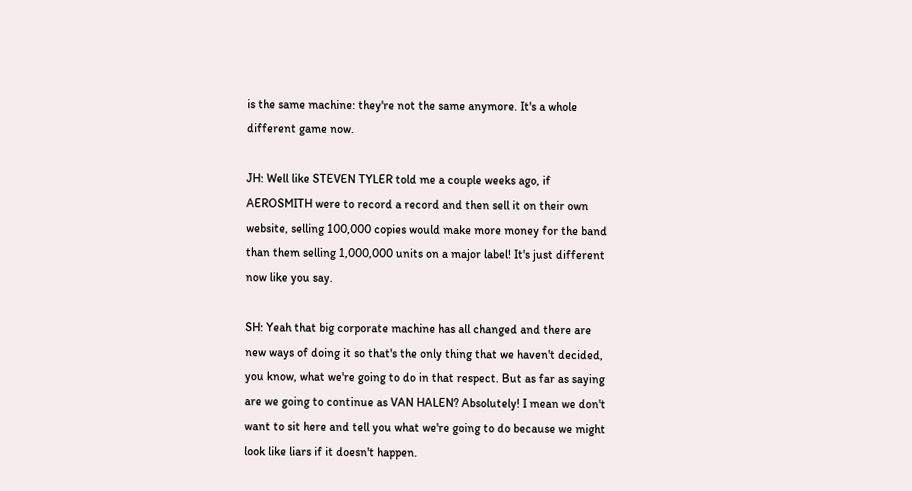is the same machine: they're not the same anymore. It's a whole different game now.

JH: Well like STEVEN TYLER told me a couple weeks ago, if AEROSMITH were to record a record and then sell it on their own website, selling 100,000 copies would make more money for the band than them selling 1,000,000 units on a major label! It's just different now like you say.

SH: Yeah that big corporate machine has all changed and there are new ways of doing it so that's the only thing that we haven't decided, you know, what we're going to do in that respect. But as far as saying are we going to continue as VAN HALEN? Absolutely! I mean we don't want to sit here and tell you what we're going to do because we might look like liars if it doesn't happen.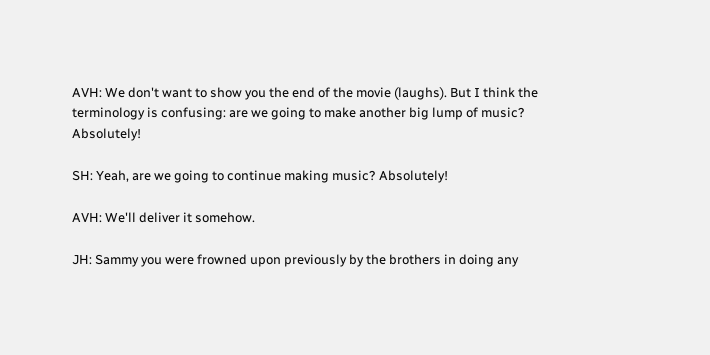AVH: We don't want to show you the end of the movie (laughs). But I think the terminology is confusing: are we going to make another big lump of music? Absolutely!

SH: Yeah, are we going to continue making music? Absolutely!

AVH: We'll deliver it somehow.

JH: Sammy you were frowned upon previously by the brothers in doing any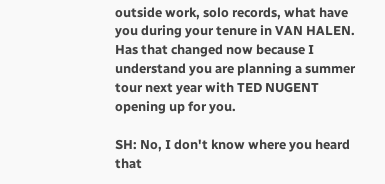outside work, solo records, what have you during your tenure in VAN HALEN. Has that changed now because I understand you are planning a summer tour next year with TED NUGENT opening up for you.

SH: No, I don't know where you heard that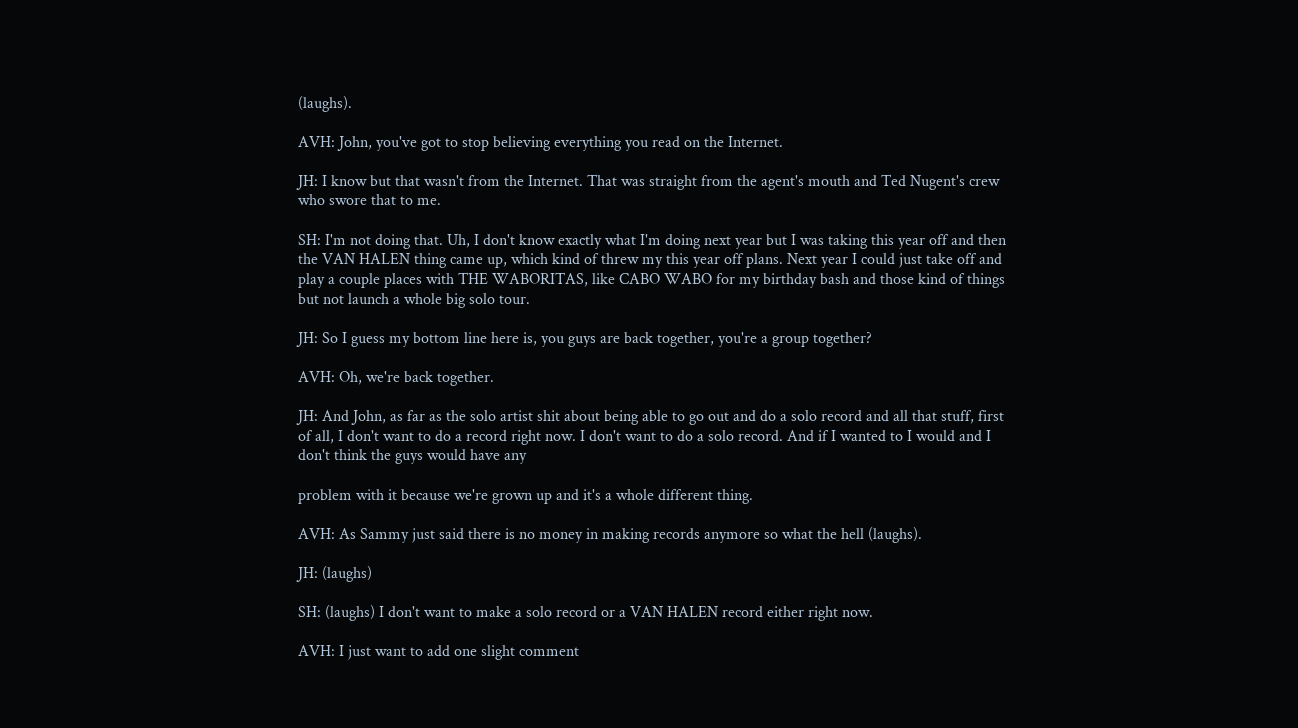(laughs).

AVH: John, you've got to stop believing everything you read on the Internet.

JH: I know but that wasn't from the Internet. That was straight from the agent's mouth and Ted Nugent's crew who swore that to me.

SH: I'm not doing that. Uh, I don't know exactly what I'm doing next year but I was taking this year off and then the VAN HALEN thing came up, which kind of threw my this year off plans. Next year I could just take off and play a couple places with THE WABORITAS, like CABO WABO for my birthday bash and those kind of things but not launch a whole big solo tour.

JH: So I guess my bottom line here is, you guys are back together, you're a group together?

AVH: Oh, we're back together.

JH: And John, as far as the solo artist shit about being able to go out and do a solo record and all that stuff, first of all, I don't want to do a record right now. I don't want to do a solo record. And if I wanted to I would and I don't think the guys would have any

problem with it because we're grown up and it's a whole different thing.

AVH: As Sammy just said there is no money in making records anymore so what the hell (laughs).

JH: (laughs)

SH: (laughs) I don't want to make a solo record or a VAN HALEN record either right now.

AVH: I just want to add one slight comment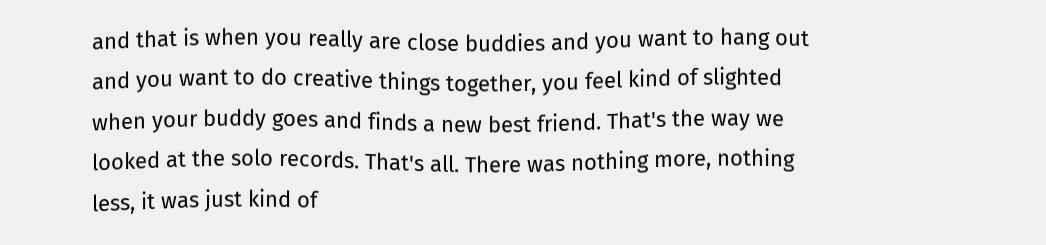and that is when you really are close buddies and you want to hang out and you want to do creative things together, you feel kind of slighted when your buddy goes and finds a new best friend. That's the way we looked at the solo records. That's all. There was nothing more, nothing less, it was just kind of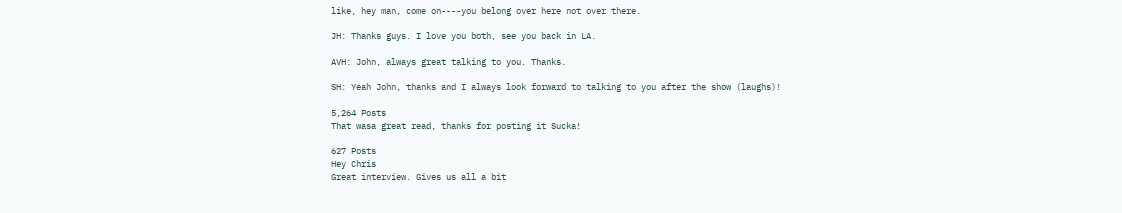like, hey man, come on----you belong over here not over there.

JH: Thanks guys. I love you both, see you back in LA.

AVH: John, always great talking to you. Thanks.

SH: Yeah John, thanks and I always look forward to talking to you after the show (laughs)!

5,264 Posts
That wasa great read, thanks for posting it Sucka!

627 Posts
Hey Chris
Great interview. Gives us all a bit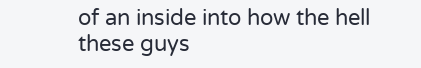of an inside into how the hell these guys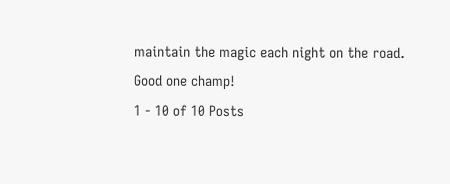maintain the magic each night on the road.
Good one champ!
1 - 10 of 10 Posts